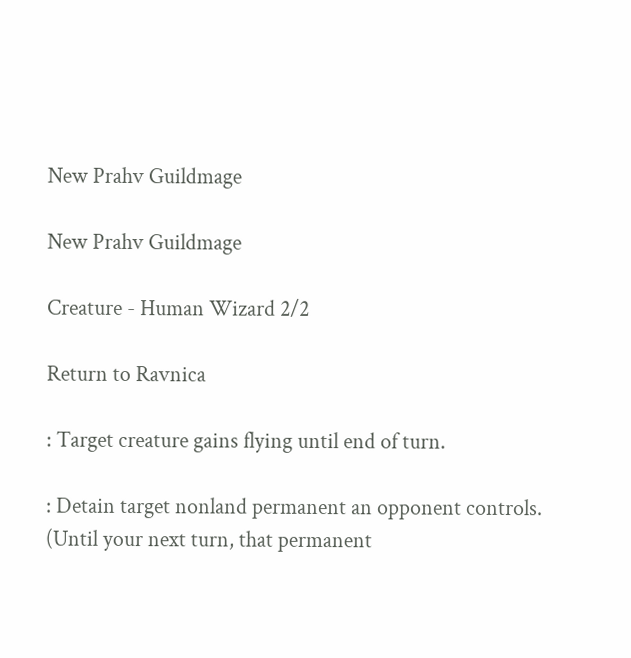New Prahv Guildmage

New Prahv Guildmage

Creature - Human Wizard 2/2

Return to Ravnica

: Target creature gains flying until end of turn.

: Detain target nonland permanent an opponent controls. (Until your next turn, that permanent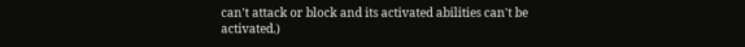can't attack or block and its activated abilities can't be activated.)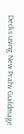Decks using New Prahv Guildmage